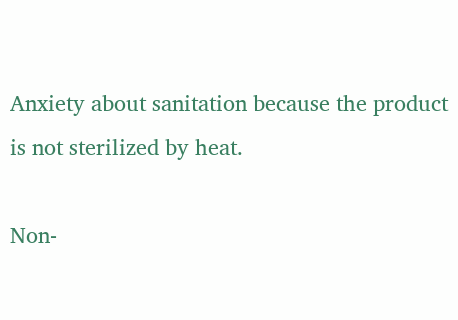Anxiety about sanitation because the product is not sterilized by heat.

Non-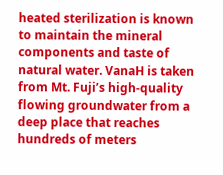heated sterilization is known to maintain the mineral components and taste of natural water. VanaH is taken from Mt. Fuji’s high-quality flowing groundwater from a deep place that reaches hundreds of meters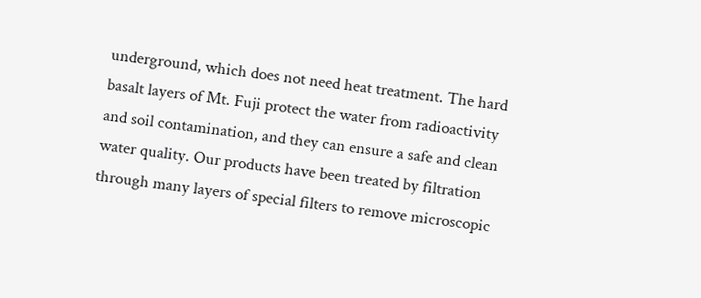underground, which does not need heat treatment. The hard basalt layers of Mt. Fuji protect the water from radioactivity and soil contamination, and they can ensure a safe and clean water quality. Our products have been treated by filtration through many layers of special filters to remove microscopic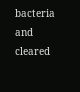bacteria and cleared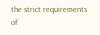the strict requirements of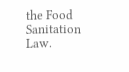the Food Sanitation Law.